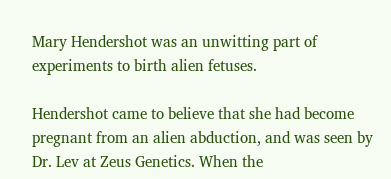Mary Hendershot was an unwitting part of experiments to birth alien fetuses.

Hendershot came to believe that she had become pregnant from an alien abduction, and was seen by Dr. Lev at Zeus Genetics. When the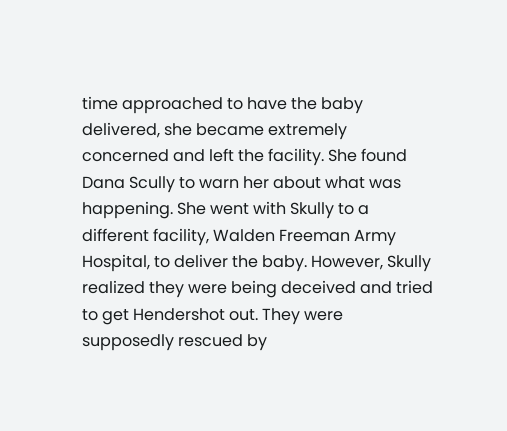time approached to have the baby delivered, she became extremely concerned and left the facility. She found Dana Scully to warn her about what was happening. She went with Skully to a different facility, Walden Freeman Army Hospital, to deliver the baby. However, Skully realized they were being deceived and tried to get Hendershot out. They were supposedly rescued by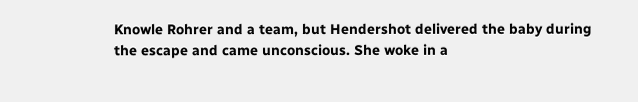Knowle Rohrer and a team, but Hendershot delivered the baby during the escape and came unconscious. She woke in a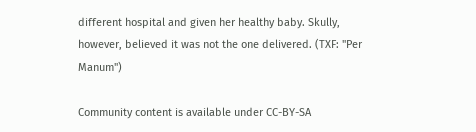different hospital and given her healthy baby. Skully, however, believed it was not the one delivered. (TXF: "Per Manum")

Community content is available under CC-BY-SA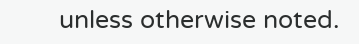unless otherwise noted.